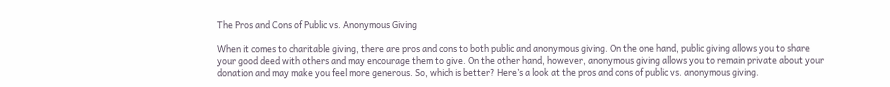The Pros and Cons of Public vs. Anonymous Giving

When it comes to charitable giving, there are pros and cons to both public and anonymous giving. On the one hand, public giving allows you to share your good deed with others and may encourage them to give. On the other hand, however, anonymous giving allows you to remain private about your donation and may make you feel more generous. So, which is better? Here’s a look at the pros and cons of public vs. anonymous giving.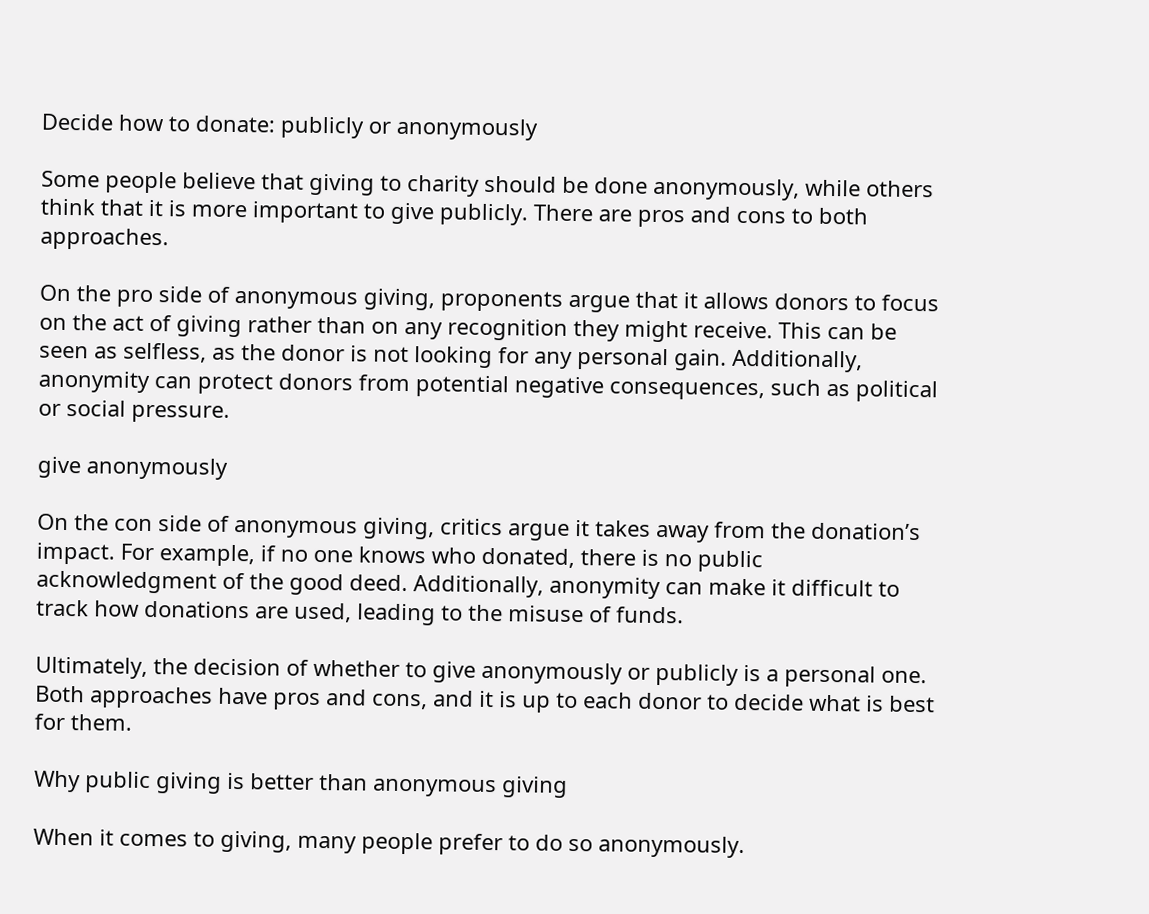Decide how to donate: publicly or anonymously

Some people believe that giving to charity should be done anonymously, while others think that it is more important to give publicly. There are pros and cons to both approaches.

On the pro side of anonymous giving, proponents argue that it allows donors to focus on the act of giving rather than on any recognition they might receive. This can be seen as selfless, as the donor is not looking for any personal gain. Additionally, anonymity can protect donors from potential negative consequences, such as political or social pressure.

give anonymously

On the con side of anonymous giving, critics argue it takes away from the donation’s impact. For example, if no one knows who donated, there is no public acknowledgment of the good deed. Additionally, anonymity can make it difficult to track how donations are used, leading to the misuse of funds.

Ultimately, the decision of whether to give anonymously or publicly is a personal one. Both approaches have pros and cons, and it is up to each donor to decide what is best for them.

Why public giving is better than anonymous giving

When it comes to giving, many people prefer to do so anonymously.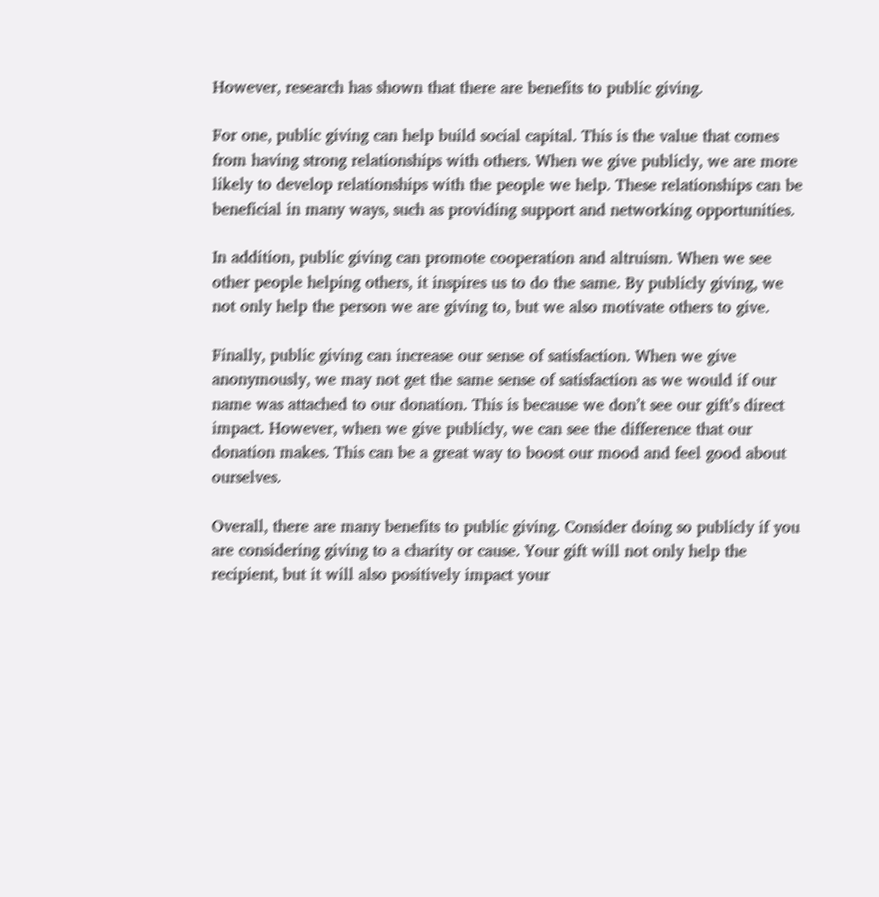However, research has shown that there are benefits to public giving.

For one, public giving can help build social capital. This is the value that comes from having strong relationships with others. When we give publicly, we are more likely to develop relationships with the people we help. These relationships can be beneficial in many ways, such as providing support and networking opportunities.

In addition, public giving can promote cooperation and altruism. When we see other people helping others, it inspires us to do the same. By publicly giving, we not only help the person we are giving to, but we also motivate others to give.

Finally, public giving can increase our sense of satisfaction. When we give anonymously, we may not get the same sense of satisfaction as we would if our name was attached to our donation. This is because we don’t see our gift’s direct impact. However, when we give publicly, we can see the difference that our donation makes. This can be a great way to boost our mood and feel good about ourselves.

Overall, there are many benefits to public giving. Consider doing so publicly if you are considering giving to a charity or cause. Your gift will not only help the recipient, but it will also positively impact your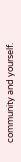community and yourself.